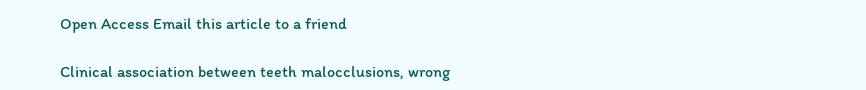Open Access Email this article to a friend

Clinical association between teeth malocclusions, wrong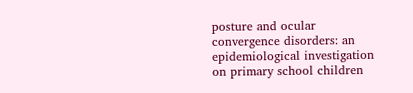posture and ocular convergence disorders: an epidemiological investigation on primary school children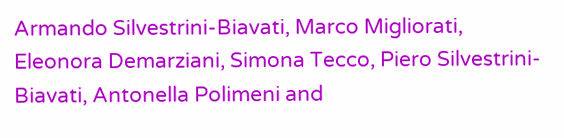Armando Silvestrini-Biavati, Marco Migliorati, Eleonora Demarziani, Simona Tecco, Piero Silvestrini-Biavati, Antonella Polimeni and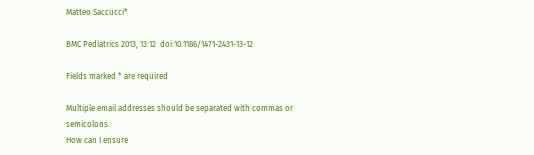Matteo Saccucci*

BMC Pediatrics 2013, 13:12  doi:10.1186/1471-2431-13-12

Fields marked * are required

Multiple email addresses should be separated with commas or semicolons.
How can I ensure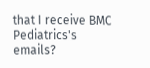that I receive BMC Pediatrics's emails?